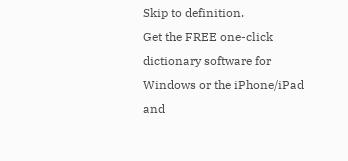Skip to definition.
Get the FREE one-click dictionary software for Windows or the iPhone/iPad and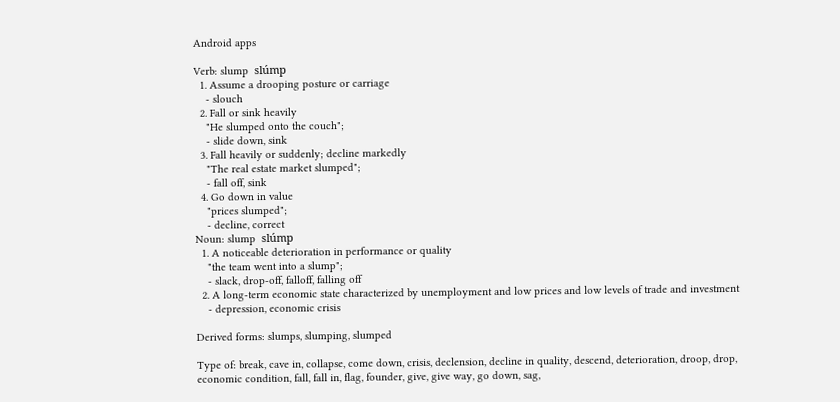Android apps

Verb: slump  slúmp
  1. Assume a drooping posture or carriage
    - slouch
  2. Fall or sink heavily
    "He slumped onto the couch";
    - slide down, sink
  3. Fall heavily or suddenly; decline markedly
    "The real estate market slumped";
    - fall off, sink
  4. Go down in value
    "prices slumped";
    - decline, correct
Noun: slump  slúmp
  1. A noticeable deterioration in performance or quality
    "the team went into a slump";
    - slack, drop-off, falloff, falling off
  2. A long-term economic state characterized by unemployment and low prices and low levels of trade and investment
    - depression, economic crisis

Derived forms: slumps, slumping, slumped

Type of: break, cave in, collapse, come down, crisis, declension, decline in quality, descend, deterioration, droop, drop, economic condition, fall, fall in, flag, founder, give, give way, go down, sag,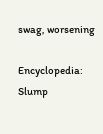swag, worsening

Encyclopedia: Slump